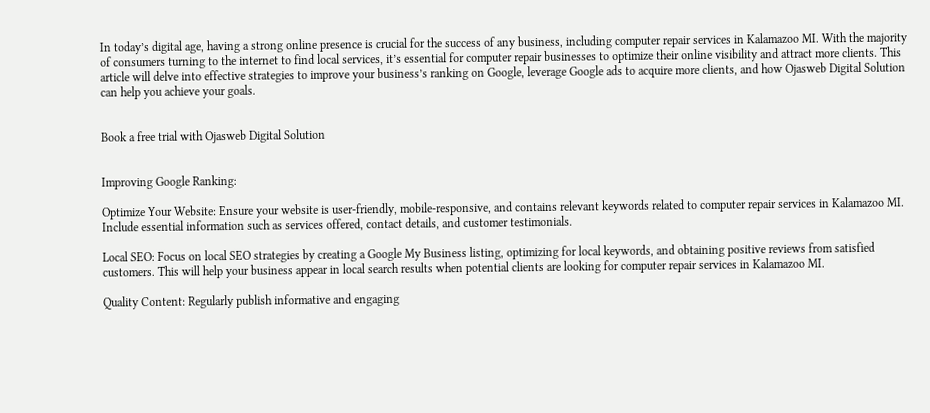In today’s digital age, having a strong online presence is crucial for the success of any business, including computer repair services in Kalamazoo MI. With the majority of consumers turning to the internet to find local services, it’s essential for computer repair businesses to optimize their online visibility and attract more clients. This article will delve into effective strategies to improve your business’s ranking on Google, leverage Google ads to acquire more clients, and how Ojasweb Digital Solution can help you achieve your goals.


Book a free trial with Ojasweb Digital Solution


Improving Google Ranking:

Optimize Your Website: Ensure your website is user-friendly, mobile-responsive, and contains relevant keywords related to computer repair services in Kalamazoo MI. Include essential information such as services offered, contact details, and customer testimonials.

Local SEO: Focus on local SEO strategies by creating a Google My Business listing, optimizing for local keywords, and obtaining positive reviews from satisfied customers. This will help your business appear in local search results when potential clients are looking for computer repair services in Kalamazoo MI.

Quality Content: Regularly publish informative and engaging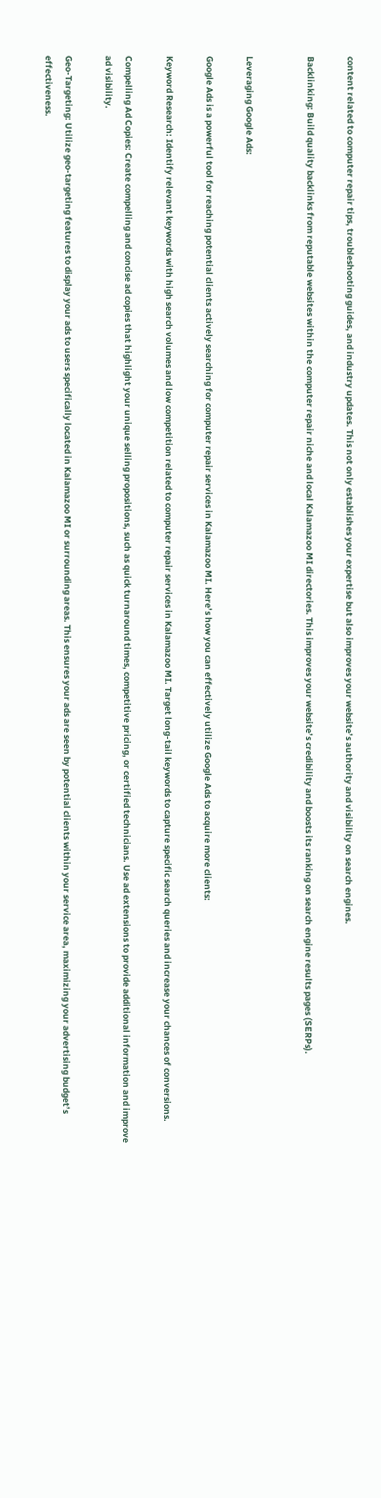content related to computer repair tips, troubleshooting guides, and industry updates. This not only establishes your expertise but also improves your website’s authority and visibility on search engines.

Backlinking: Build quality backlinks from reputable websites within the computer repair niche and local Kalamazoo MI directories. This improves your website’s credibility and boosts its ranking on search engine results pages (SERPs).


Leveraging Google Ads:

Google Ads is a powerful tool for reaching potential clients actively searching for computer repair services in Kalamazoo MI. Here’s how you can effectively utilize Google Ads to acquire more clients:

Keyword Research: Identify relevant keywords with high search volumes and low competition related to computer repair services in Kalamazoo MI. Target long-tail keywords to capture specific search queries and increase your chances of conversions.

Compelling Ad Copies: Create compelling and concise ad copies that highlight your unique selling propositions, such as quick turnaround times, competitive pricing, or certified technicians. Use ad extensions to provide additional information and improve ad visibility.

Geo-Targeting: Utilize geo-targeting features to display your ads to users specifically located in Kalamazoo MI or surrounding areas. This ensures your ads are seen by potential clients within your service area, maximizing your advertising budget’s effectiveness.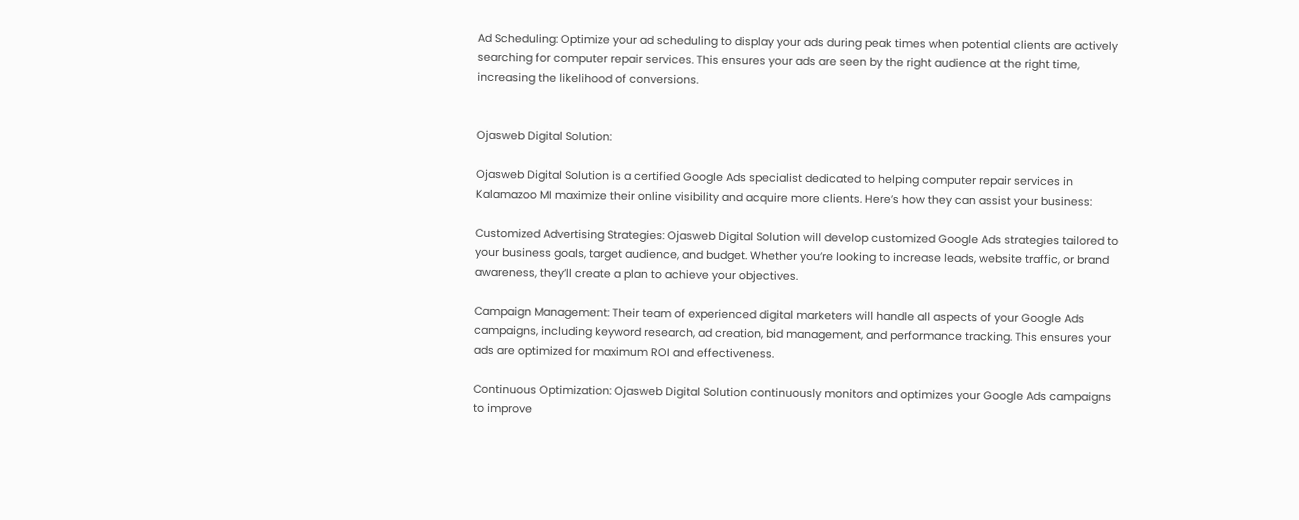Ad Scheduling: Optimize your ad scheduling to display your ads during peak times when potential clients are actively searching for computer repair services. This ensures your ads are seen by the right audience at the right time, increasing the likelihood of conversions.


Ojasweb Digital Solution:

Ojasweb Digital Solution is a certified Google Ads specialist dedicated to helping computer repair services in Kalamazoo MI maximize their online visibility and acquire more clients. Here’s how they can assist your business:

Customized Advertising Strategies: Ojasweb Digital Solution will develop customized Google Ads strategies tailored to your business goals, target audience, and budget. Whether you’re looking to increase leads, website traffic, or brand awareness, they’ll create a plan to achieve your objectives.

Campaign Management: Their team of experienced digital marketers will handle all aspects of your Google Ads campaigns, including keyword research, ad creation, bid management, and performance tracking. This ensures your ads are optimized for maximum ROI and effectiveness.

Continuous Optimization: Ojasweb Digital Solution continuously monitors and optimizes your Google Ads campaigns to improve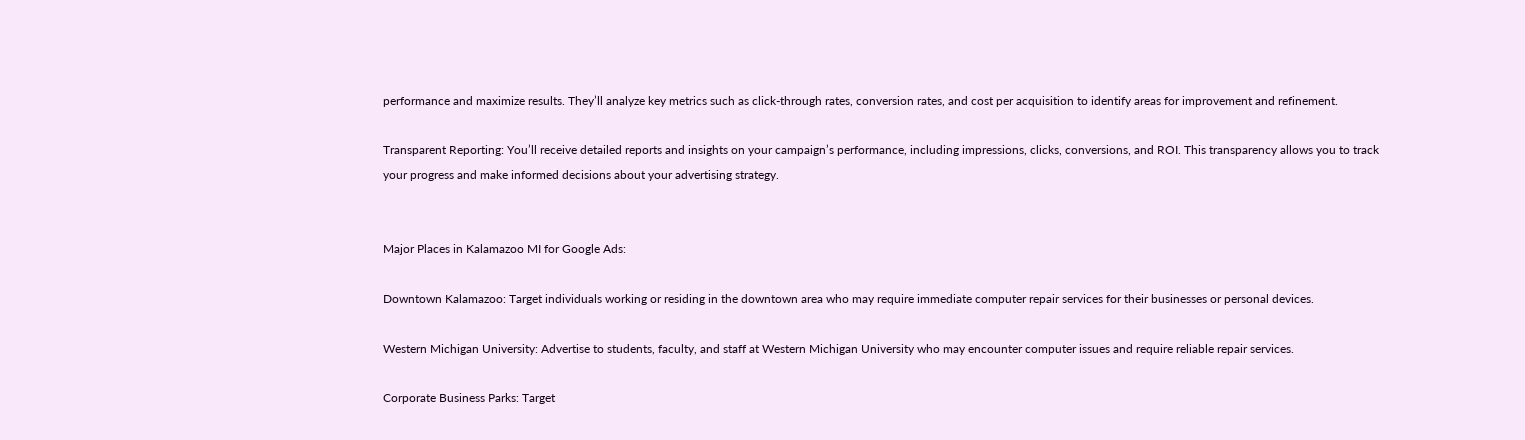performance and maximize results. They’ll analyze key metrics such as click-through rates, conversion rates, and cost per acquisition to identify areas for improvement and refinement.

Transparent Reporting: You’ll receive detailed reports and insights on your campaign’s performance, including impressions, clicks, conversions, and ROI. This transparency allows you to track your progress and make informed decisions about your advertising strategy.


Major Places in Kalamazoo MI for Google Ads:

Downtown Kalamazoo: Target individuals working or residing in the downtown area who may require immediate computer repair services for their businesses or personal devices.

Western Michigan University: Advertise to students, faculty, and staff at Western Michigan University who may encounter computer issues and require reliable repair services.

Corporate Business Parks: Target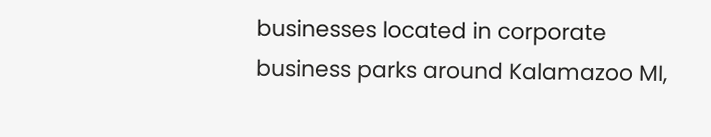businesses located in corporate business parks around Kalamazoo MI,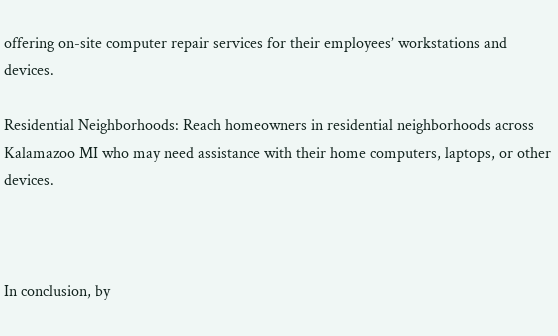offering on-site computer repair services for their employees’ workstations and devices.

Residential Neighborhoods: Reach homeowners in residential neighborhoods across Kalamazoo MI who may need assistance with their home computers, laptops, or other devices.



In conclusion, by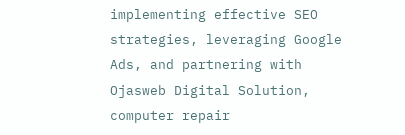implementing effective SEO strategies, leveraging Google Ads, and partnering with Ojasweb Digital Solution, computer repair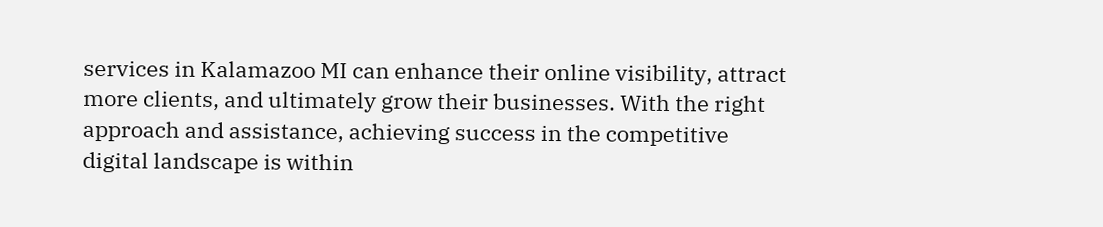services in Kalamazoo MI can enhance their online visibility, attract more clients, and ultimately grow their businesses. With the right approach and assistance, achieving success in the competitive digital landscape is within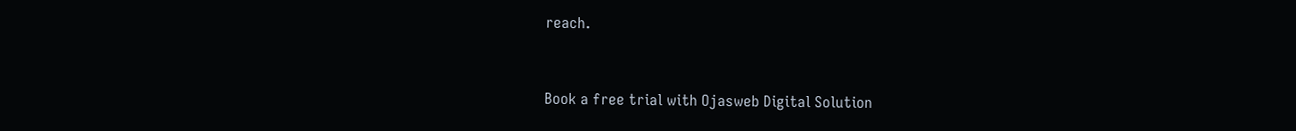reach.


Book a free trial with Ojasweb Digital Solution